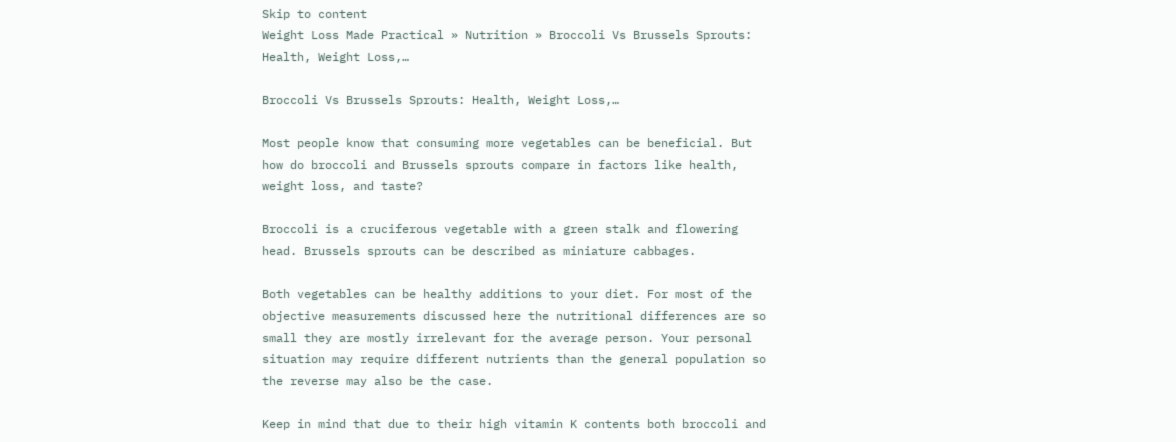Skip to content
Weight Loss Made Practical » Nutrition » Broccoli Vs Brussels Sprouts: Health, Weight Loss,…

Broccoli Vs Brussels Sprouts: Health, Weight Loss,…

Most people know that consuming more vegetables can be beneficial. But how do broccoli and Brussels sprouts compare in factors like health, weight loss, and taste?

Broccoli is a cruciferous vegetable with a green stalk and flowering head. Brussels sprouts can be described as miniature cabbages.

Both vegetables can be healthy additions to your diet. For most of the objective measurements discussed here the nutritional differences are so small they are mostly irrelevant for the average person. Your personal situation may require different nutrients than the general population so the reverse may also be the case.

Keep in mind that due to their high vitamin K contents both broccoli and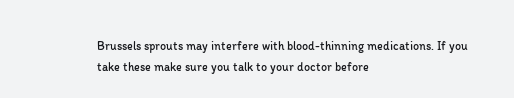Brussels sprouts may interfere with blood-thinning medications. If you take these make sure you talk to your doctor before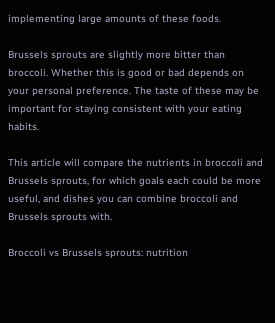implementing large amounts of these foods.

Brussels sprouts are slightly more bitter than broccoli. Whether this is good or bad depends on your personal preference. The taste of these may be important for staying consistent with your eating habits.

This article will compare the nutrients in broccoli and Brussels sprouts, for which goals each could be more useful, and dishes you can combine broccoli and Brussels sprouts with.

Broccoli vs Brussels sprouts: nutrition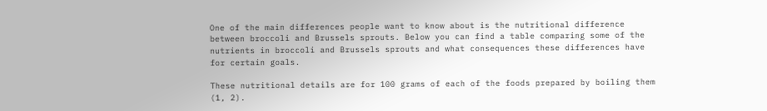One of the main differences people want to know about is the nutritional difference between broccoli and Brussels sprouts. Below you can find a table comparing some of the nutrients in broccoli and Brussels sprouts and what consequences these differences have for certain goals.

These nutritional details are for 100 grams of each of the foods prepared by boiling them (1, 2).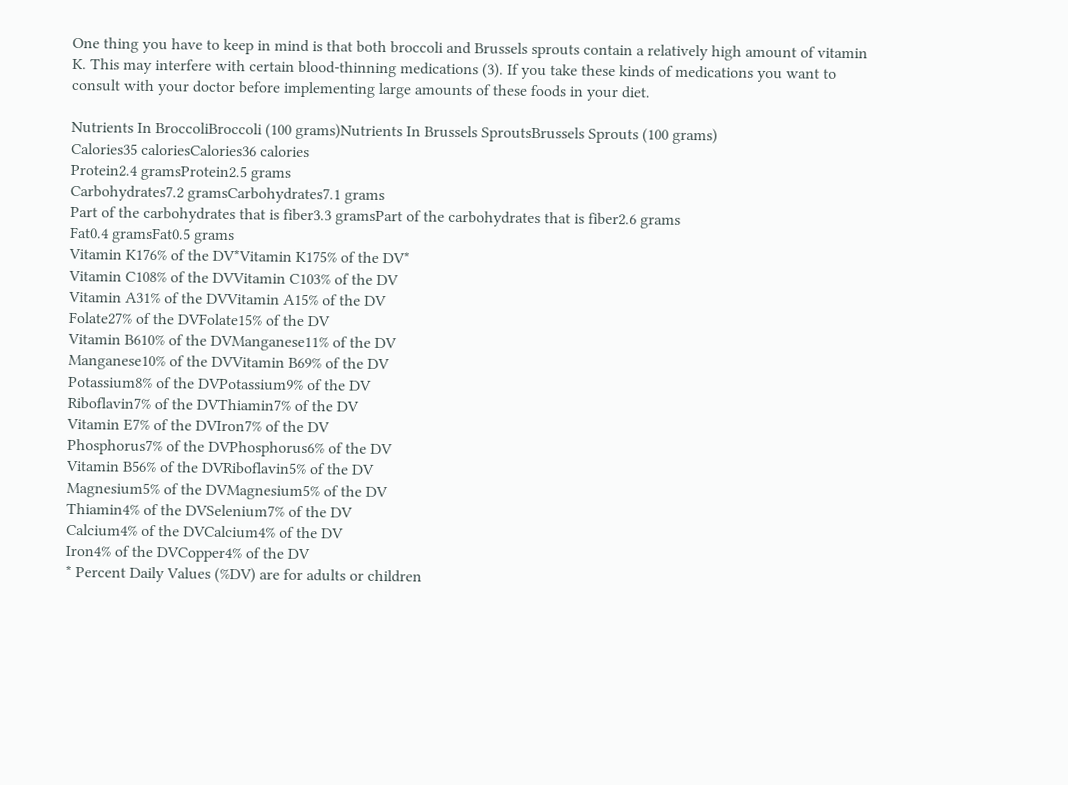One thing you have to keep in mind is that both broccoli and Brussels sprouts contain a relatively high amount of vitamin K. This may interfere with certain blood-thinning medications (3). If you take these kinds of medications you want to consult with your doctor before implementing large amounts of these foods in your diet.

Nutrients In BroccoliBroccoli (100 grams)Nutrients In Brussels SproutsBrussels Sprouts (100 grams)
Calories35 caloriesCalories36 calories
Protein2.4 gramsProtein2.5 grams
Carbohydrates7.2 gramsCarbohydrates7.1 grams
Part of the carbohydrates that is fiber3.3 gramsPart of the carbohydrates that is fiber2.6 grams
Fat0.4 gramsFat0.5 grams
Vitamin K176% of the DV*Vitamin K175% of the DV*
Vitamin C108% of the DVVitamin C103% of the DV
Vitamin A31% of the DVVitamin A15% of the DV
Folate27% of the DVFolate15% of the DV
Vitamin B610% of the DVManganese11% of the DV
Manganese10% of the DVVitamin B69% of the DV
Potassium8% of the DVPotassium9% of the DV
Riboflavin7% of the DVThiamin7% of the DV
Vitamin E7% of the DVIron7% of the DV
Phosphorus7% of the DVPhosphorus6% of the DV
Vitamin B56% of the DVRiboflavin5% of the DV
Magnesium5% of the DVMagnesium5% of the DV
Thiamin4% of the DVSelenium7% of the DV
Calcium4% of the DVCalcium4% of the DV
Iron4% of the DVCopper4% of the DV
* Percent Daily Values (%DV) are for adults or children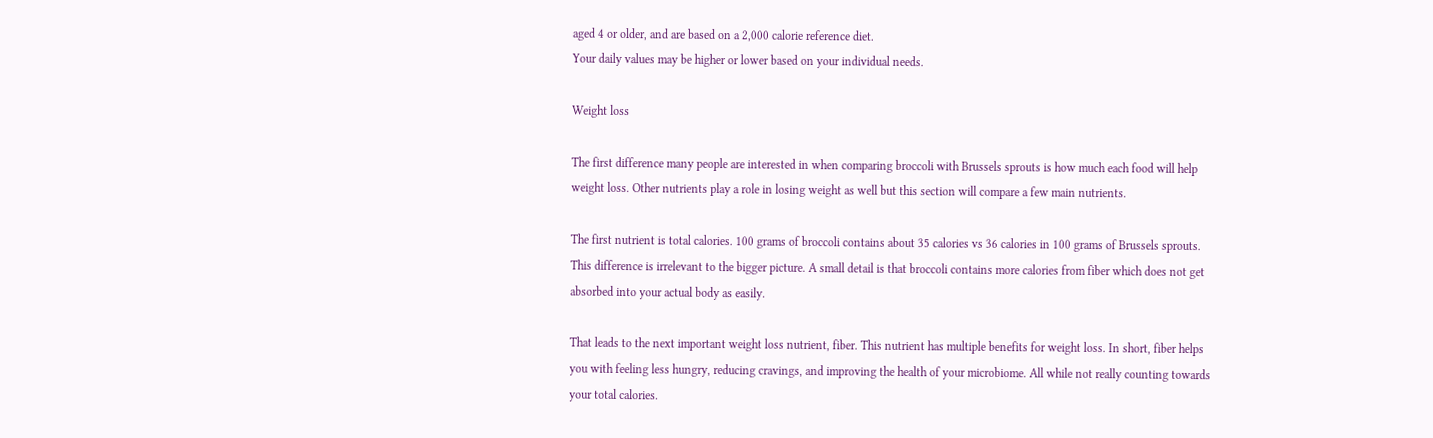aged 4 or older, and are based on a 2,000 calorie reference diet.
Your daily values may be higher or lower based on your individual needs.

Weight loss

The first difference many people are interested in when comparing broccoli with Brussels sprouts is how much each food will help weight loss. Other nutrients play a role in losing weight as well but this section will compare a few main nutrients.

The first nutrient is total calories. 100 grams of broccoli contains about 35 calories vs 36 calories in 100 grams of Brussels sprouts. This difference is irrelevant to the bigger picture. A small detail is that broccoli contains more calories from fiber which does not get absorbed into your actual body as easily.

That leads to the next important weight loss nutrient, fiber. This nutrient has multiple benefits for weight loss. In short, fiber helps you with feeling less hungry, reducing cravings, and improving the health of your microbiome. All while not really counting towards your total calories.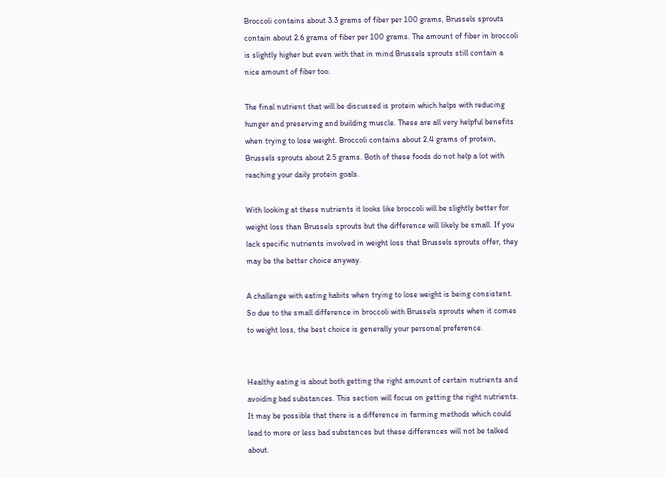Broccoli contains about 3.3 grams of fiber per 100 grams, Brussels sprouts contain about 2.6 grams of fiber per 100 grams. The amount of fiber in broccoli is slightly higher but even with that in mind Brussels sprouts still contain a nice amount of fiber too.

The final nutrient that will be discussed is protein which helps with reducing hunger and preserving and building muscle. These are all very helpful benefits when trying to lose weight. Broccoli contains about 2.4 grams of protein, Brussels sprouts about 2.5 grams. Both of these foods do not help a lot with reaching your daily protein goals.

With looking at these nutrients it looks like broccoli will be slightly better for weight loss than Brussels sprouts but the difference will likely be small. If you lack specific nutrients involved in weight loss that Brussels sprouts offer, they may be the better choice anyway.

A challenge with eating habits when trying to lose weight is being consistent. So due to the small difference in broccoli with Brussels sprouts when it comes to weight loss, the best choice is generally your personal preference.


Healthy eating is about both getting the right amount of certain nutrients and avoiding bad substances. This section will focus on getting the right nutrients. It may be possible that there is a difference in farming methods which could lead to more or less bad substances but these differences will not be talked about.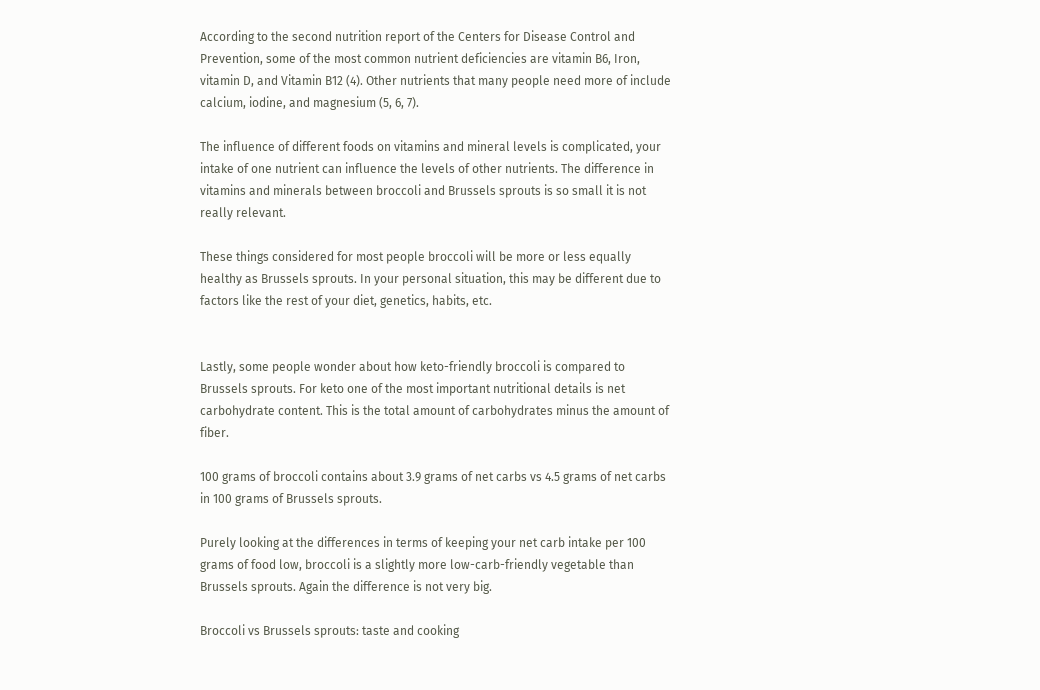According to the second nutrition report of the Centers for Disease Control and Prevention, some of the most common nutrient deficiencies are vitamin B6, Iron, vitamin D, and Vitamin B12 (4). Other nutrients that many people need more of include calcium, iodine, and magnesium (5, 6, 7).

The influence of different foods on vitamins and mineral levels is complicated, your intake of one nutrient can influence the levels of other nutrients. The difference in vitamins and minerals between broccoli and Brussels sprouts is so small it is not really relevant.

These things considered for most people broccoli will be more or less equally healthy as Brussels sprouts. In your personal situation, this may be different due to factors like the rest of your diet, genetics, habits, etc.


Lastly, some people wonder about how keto-friendly broccoli is compared to Brussels sprouts. For keto one of the most important nutritional details is net carbohydrate content. This is the total amount of carbohydrates minus the amount of fiber.

100 grams of broccoli contains about 3.9 grams of net carbs vs 4.5 grams of net carbs in 100 grams of Brussels sprouts.

Purely looking at the differences in terms of keeping your net carb intake per 100 grams of food low, broccoli is a slightly more low-carb-friendly vegetable than Brussels sprouts. Again the difference is not very big.

Broccoli vs Brussels sprouts: taste and cooking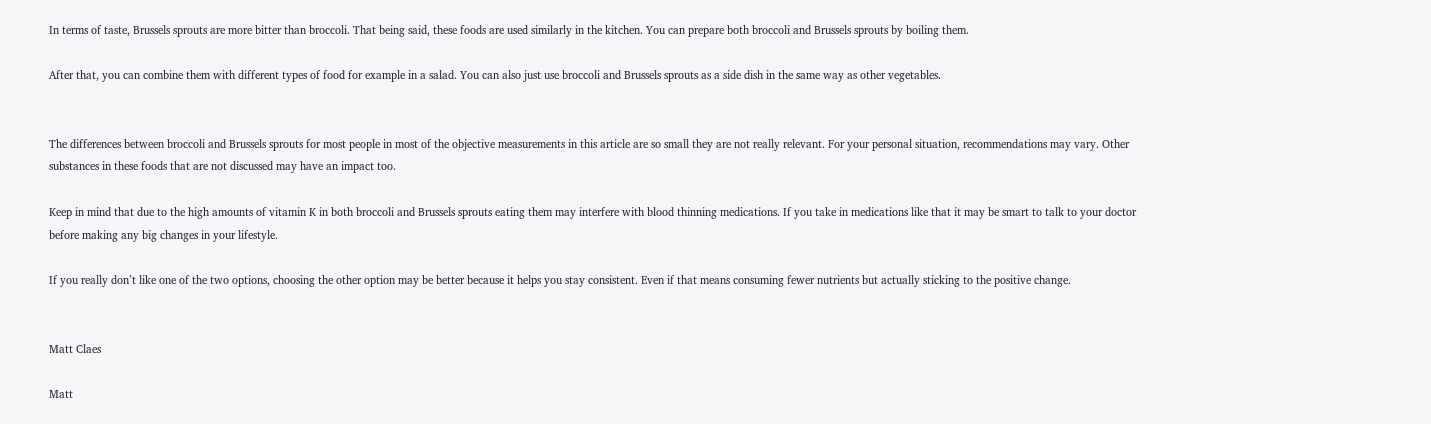In terms of taste, Brussels sprouts are more bitter than broccoli. That being said, these foods are used similarly in the kitchen. You can prepare both broccoli and Brussels sprouts by boiling them.

After that, you can combine them with different types of food for example in a salad. You can also just use broccoli and Brussels sprouts as a side dish in the same way as other vegetables.


The differences between broccoli and Brussels sprouts for most people in most of the objective measurements in this article are so small they are not really relevant. For your personal situation, recommendations may vary. Other substances in these foods that are not discussed may have an impact too.

Keep in mind that due to the high amounts of vitamin K in both broccoli and Brussels sprouts eating them may interfere with blood thinning medications. If you take in medications like that it may be smart to talk to your doctor before making any big changes in your lifestyle.

If you really don’t like one of the two options, choosing the other option may be better because it helps you stay consistent. Even if that means consuming fewer nutrients but actually sticking to the positive change.


Matt Claes

Matt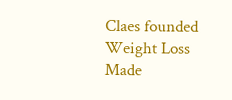Claes founded Weight Loss Made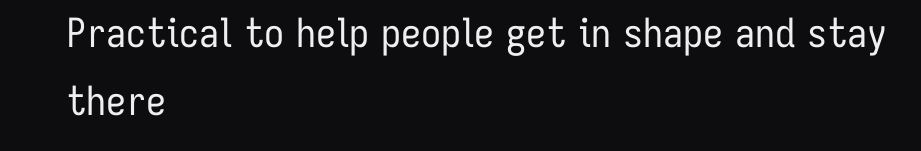Practical to help people get in shape and stay there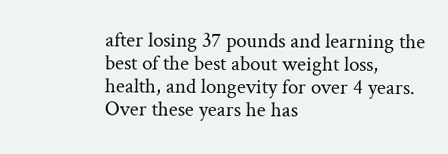after losing 37 pounds and learning the best of the best about weight loss, health, and longevity for over 4 years. Over these years he has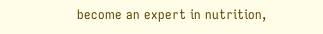become an expert in nutrition,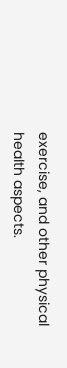exercise, and other physical health aspects.